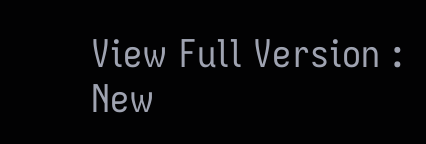View Full Version : New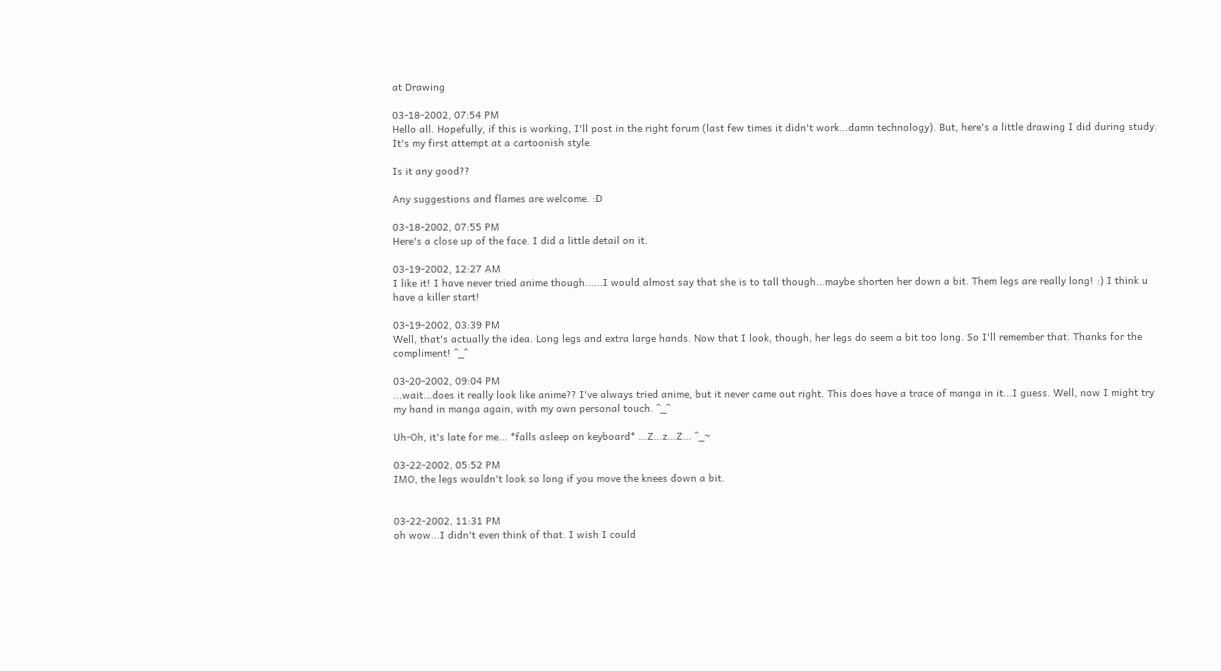at Drawing

03-18-2002, 07:54 PM
Hello all. Hopefully, if this is working, I'll post in the right forum (last few times it didn't work...damn technology). But, here's a little drawing I did during study. It's my first attempt at a cartoonish style.

Is it any good??

Any suggestions and flames are welcome. :D

03-18-2002, 07:55 PM
Here's a close up of the face. I did a little detail on it.

03-19-2002, 12:27 AM
I like it! I have never tried anime though......I would almost say that she is to tall though...maybe shorten her down a bit. Them legs are really long! :) I think u have a killer start!

03-19-2002, 03:39 PM
Well, that's actually the idea. Long legs and extra large hands. Now that I look, though, her legs do seem a bit too long. So I'll remember that. Thanks for the compliment! ^_^

03-20-2002, 09:04 PM
...wait...does it really look like anime?? I've always tried anime, but it never came out right. This does have a trace of manga in it...I guess. Well, now I might try my hand in manga again, with my own personal touch. ^_^

Uh-Oh, it's late for me... *falls asleep on keyboard* ...Z...z...Z... ^_~

03-22-2002, 05:52 PM
IMO, the legs wouldn't look so long if you move the knees down a bit.


03-22-2002, 11:31 PM
oh wow...I didn't even think of that. I wish I could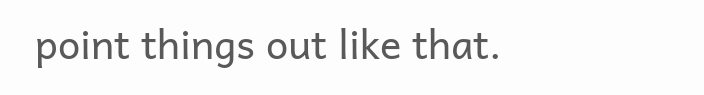point things out like that.